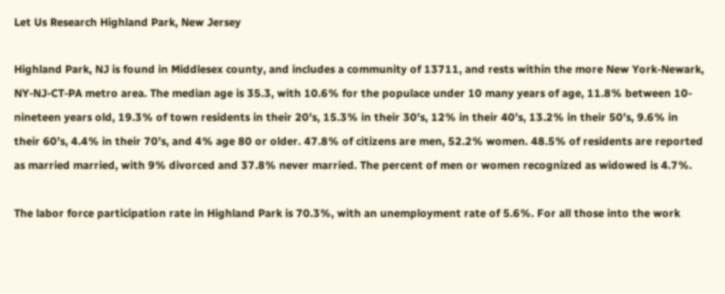Let Us Research Highland Park, New Jersey

Highland Park, NJ is found in Middlesex county, and includes a community of 13711, and rests within the more New York-Newark, NY-NJ-CT-PA metro area. The median age is 35.3, with 10.6% for the populace under 10 many years of age, 11.8% between 10-nineteen years old, 19.3% of town residents in their 20’s, 15.3% in their 30's, 12% in their 40’s, 13.2% in their 50’s, 9.6% in their 60’s, 4.4% in their 70’s, and 4% age 80 or older. 47.8% of citizens are men, 52.2% women. 48.5% of residents are reported as married married, with 9% divorced and 37.8% never married. The percent of men or women recognized as widowed is 4.7%.

The labor force participation rate in Highland Park is 70.3%, with an unemployment rate of 5.6%. For all those into the work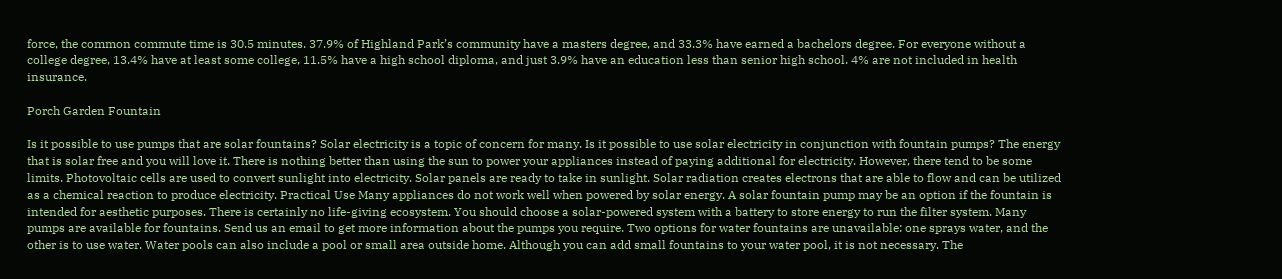force, the common commute time is 30.5 minutes. 37.9% of Highland Park’s community have a masters degree, and 33.3% have earned a bachelors degree. For everyone without a college degree, 13.4% have at least some college, 11.5% have a high school diploma, and just 3.9% have an education less than senior high school. 4% are not included in health insurance.

Porch Garden Fountain

Is it possible to use pumps that are solar fountains? Solar electricity is a topic of concern for many. Is it possible to use solar electricity in conjunction with fountain pumps? The energy that is solar free and you will love it. There is nothing better than using the sun to power your appliances instead of paying additional for electricity. However, there tend to be some limits. Photovoltaic cells are used to convert sunlight into electricity. Solar panels are ready to take in sunlight. Solar radiation creates electrons that are able to flow and can be utilized as a chemical reaction to produce electricity. Practical Use Many appliances do not work well when powered by solar energy. A solar fountain pump may be an option if the fountain is intended for aesthetic purposes. There is certainly no life-giving ecosystem. You should choose a solar-powered system with a battery to store energy to run the filter system. Many pumps are available for fountains. Send us an email to get more information about the pumps you require. Two options for water fountains are unavailable: one sprays water, and the other is to use water. Water pools can also include a pool or small area outside home. Although you can add small fountains to your water pool, it is not necessary. The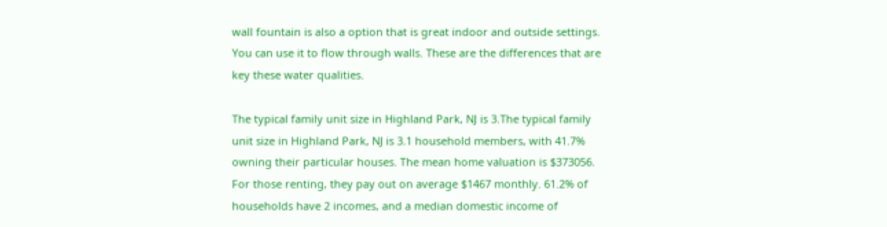wall fountain is also a option that is great indoor and outside settings. You can use it to flow through walls. These are the differences that are key these water qualities.

The typical family unit size in Highland Park, NJ is 3.The typical family unit size in Highland Park, NJ is 3.1 household members, with 41.7% owning their particular houses. The mean home valuation is $373056. For those renting, they pay out on average $1467 monthly. 61.2% of households have 2 incomes, and a median domestic income of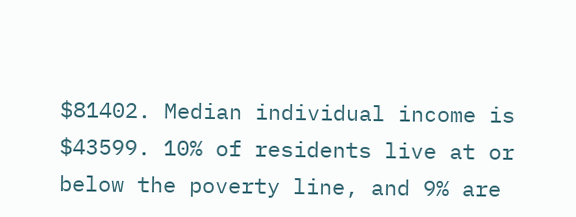$81402. Median individual income is $43599. 10% of residents live at or below the poverty line, and 9% are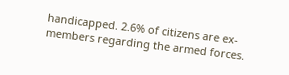handicapped. 2.6% of citizens are ex-members regarding the armed forces.